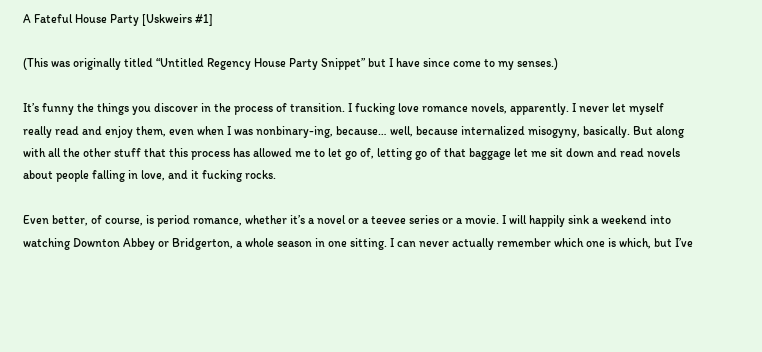A Fateful House Party [Uskweirs #1]

(This was originally titled “Untitled Regency House Party Snippet” but I have since come to my senses.)

It’s funny the things you discover in the process of transition. I fucking love romance novels, apparently. I never let myself really read and enjoy them, even when I was nonbinary-ing, because… well, because internalized misogyny, basically. But along with all the other stuff that this process has allowed me to let go of, letting go of that baggage let me sit down and read novels about people falling in love, and it fucking rocks.

Even better, of course, is period romance, whether it’s a novel or a teevee series or a movie. I will happily sink a weekend into watching Downton Abbey or Bridgerton, a whole season in one sitting. I can never actually remember which one is which, but I’ve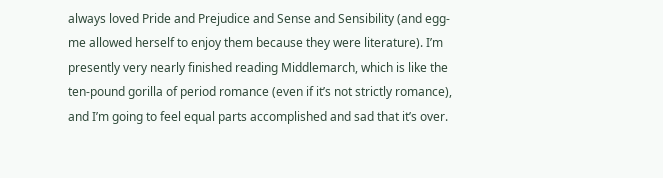always loved Pride and Prejudice and Sense and Sensibility (and egg-me allowed herself to enjoy them because they were literature). I’m presently very nearly finished reading Middlemarch, which is like the ten-pound gorilla of period romance (even if it’s not strictly romance), and I’m going to feel equal parts accomplished and sad that it’s over.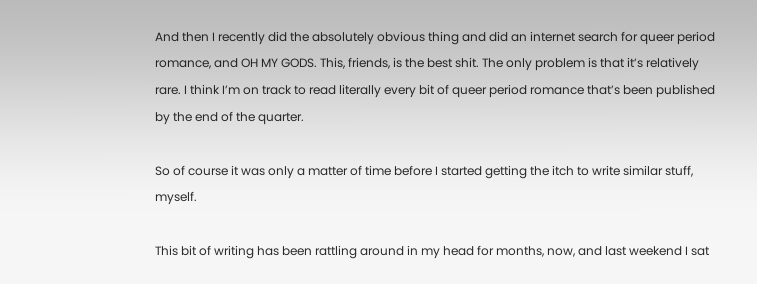And then I recently did the absolutely obvious thing and did an internet search for queer period romance, and OH MY GODS. This, friends, is the best shit. The only problem is that it’s relatively rare. I think I’m on track to read literally every bit of queer period romance that’s been published by the end of the quarter.

So of course it was only a matter of time before I started getting the itch to write similar stuff, myself.

This bit of writing has been rattling around in my head for months, now, and last weekend I sat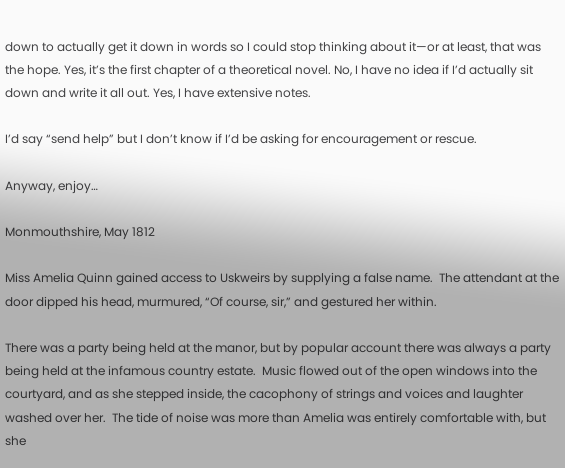down to actually get it down in words so I could stop thinking about it—or at least, that was the hope. Yes, it’s the first chapter of a theoretical novel. No, I have no idea if I’d actually sit down and write it all out. Yes, I have extensive notes.

I’d say “send help” but I don’t know if I’d be asking for encouragement or rescue.

Anyway, enjoy…

Monmouthshire, May 1812

Miss Amelia Quinn gained access to Uskweirs by supplying a false name.  The attendant at the door dipped his head, murmured, “Of course, sir,” and gestured her within.

There was a party being held at the manor, but by popular account there was always a party being held at the infamous country estate.  Music flowed out of the open windows into the courtyard, and as she stepped inside, the cacophony of strings and voices and laughter washed over her.  The tide of noise was more than Amelia was entirely comfortable with, but she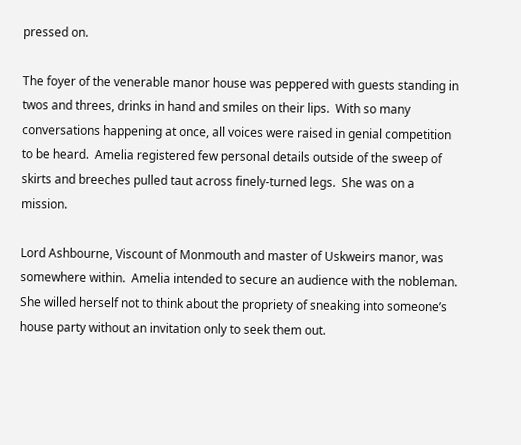pressed on.

The foyer of the venerable manor house was peppered with guests standing in twos and threes, drinks in hand and smiles on their lips.  With so many conversations happening at once, all voices were raised in genial competition to be heard.  Amelia registered few personal details outside of the sweep of skirts and breeches pulled taut across finely-turned legs.  She was on a mission.

Lord Ashbourne, Viscount of Monmouth and master of Uskweirs manor, was somewhere within.  Amelia intended to secure an audience with the nobleman.  She willed herself not to think about the propriety of sneaking into someone’s house party without an invitation only to seek them out.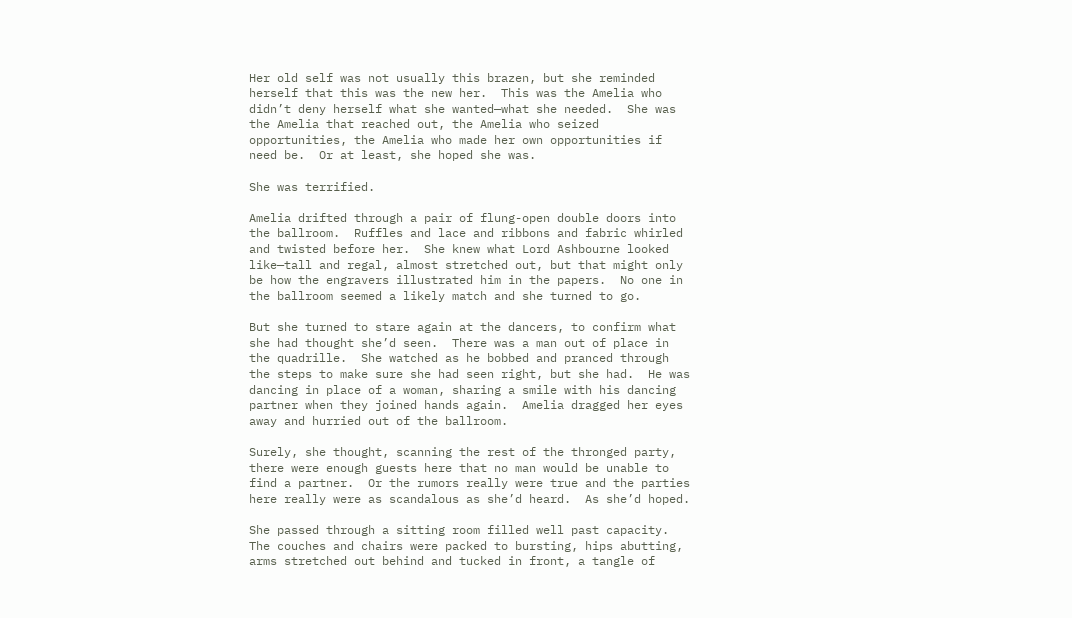Her old self was not usually this brazen, but she reminded herself that this was the new her.  This was the Amelia who didn’t deny herself what she wanted—what she needed.  She was the Amelia that reached out, the Amelia who seized opportunities, the Amelia who made her own opportunities if need be.  Or at least, she hoped she was.

She was terrified.

Amelia drifted through a pair of flung-open double doors into the ballroom.  Ruffles and lace and ribbons and fabric whirled and twisted before her.  She knew what Lord Ashbourne looked like—tall and regal, almost stretched out, but that might only be how the engravers illustrated him in the papers.  No one in the ballroom seemed a likely match and she turned to go.

But she turned to stare again at the dancers, to confirm what she had thought she’d seen.  There was a man out of place in the quadrille.  She watched as he bobbed and pranced through the steps to make sure she had seen right, but she had.  He was dancing in place of a woman, sharing a smile with his dancing partner when they joined hands again.  Amelia dragged her eyes away and hurried out of the ballroom.

Surely, she thought, scanning the rest of the thronged party, there were enough guests here that no man would be unable to find a partner.  Or the rumors really were true and the parties here really were as scandalous as she’d heard.  As she’d hoped.

She passed through a sitting room filled well past capacity.  The couches and chairs were packed to bursting, hips abutting, arms stretched out behind and tucked in front, a tangle of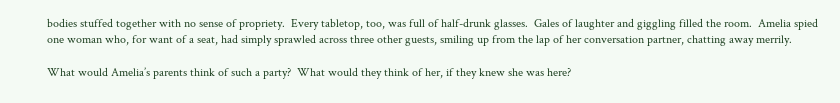bodies stuffed together with no sense of propriety.  Every tabletop, too, was full of half-drunk glasses.  Gales of laughter and giggling filled the room.  Amelia spied one woman who, for want of a seat, had simply sprawled across three other guests, smiling up from the lap of her conversation partner, chatting away merrily.

What would Amelia’s parents think of such a party?  What would they think of her, if they knew she was here?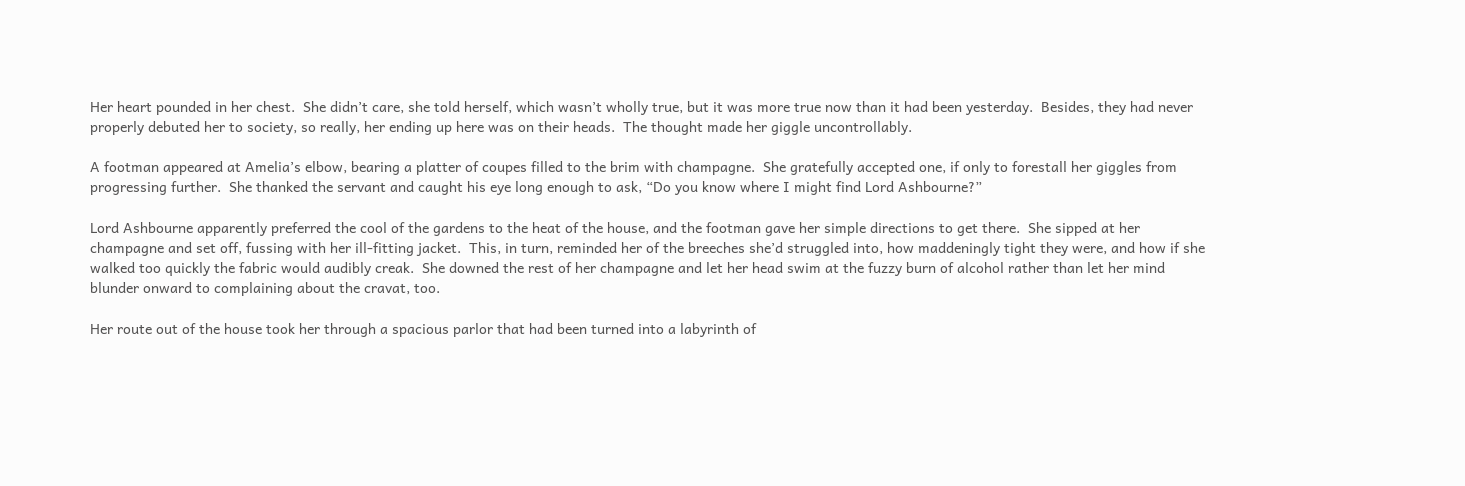Her heart pounded in her chest.  She didn’t care, she told herself, which wasn’t wholly true, but it was more true now than it had been yesterday.  Besides, they had never properly debuted her to society, so really, her ending up here was on their heads.  The thought made her giggle uncontrollably.

A footman appeared at Amelia’s elbow, bearing a platter of coupes filled to the brim with champagne.  She gratefully accepted one, if only to forestall her giggles from progressing further.  She thanked the servant and caught his eye long enough to ask, “Do you know where I might find Lord Ashbourne?”

Lord Ashbourne apparently preferred the cool of the gardens to the heat of the house, and the footman gave her simple directions to get there.  She sipped at her champagne and set off, fussing with her ill-fitting jacket.  This, in turn, reminded her of the breeches she’d struggled into, how maddeningly tight they were, and how if she walked too quickly the fabric would audibly creak.  She downed the rest of her champagne and let her head swim at the fuzzy burn of alcohol rather than let her mind blunder onward to complaining about the cravat, too.

Her route out of the house took her through a spacious parlor that had been turned into a labyrinth of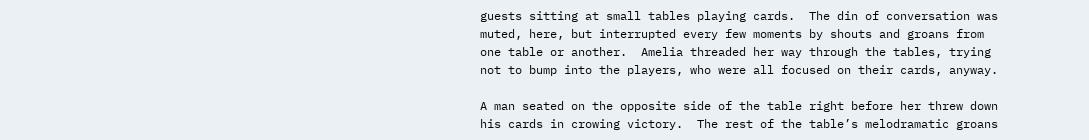guests sitting at small tables playing cards.  The din of conversation was muted, here, but interrupted every few moments by shouts and groans from one table or another.  Amelia threaded her way through the tables, trying not to bump into the players, who were all focused on their cards, anyway.

A man seated on the opposite side of the table right before her threw down his cards in crowing victory.  The rest of the table’s melodramatic groans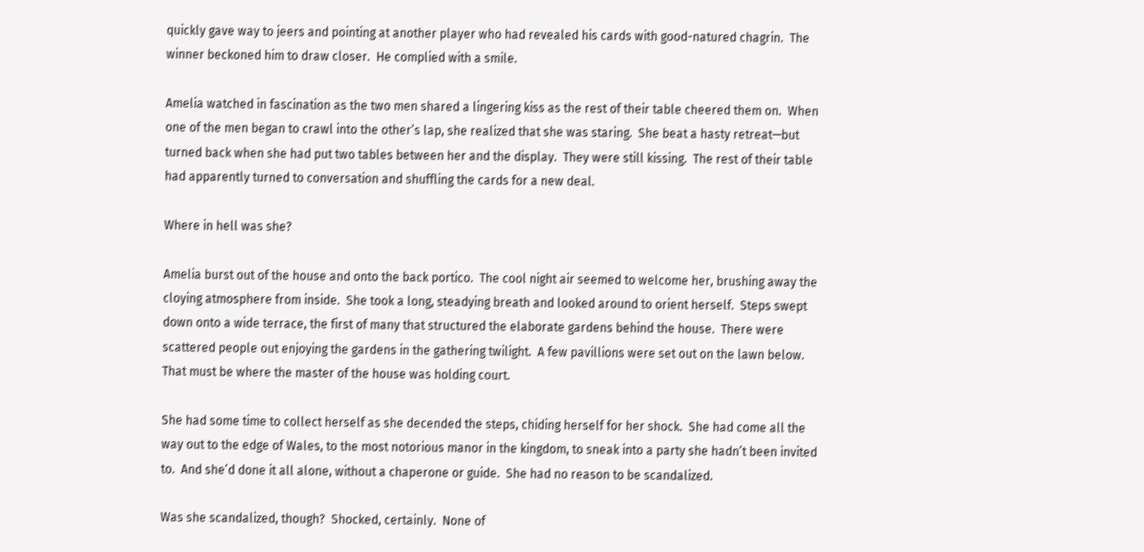quickly gave way to jeers and pointing at another player who had revealed his cards with good-natured chagrin.  The winner beckoned him to draw closer.  He complied with a smile.

Amelia watched in fascination as the two men shared a lingering kiss as the rest of their table cheered them on.  When one of the men began to crawl into the other’s lap, she realized that she was staring.  She beat a hasty retreat—but turned back when she had put two tables between her and the display.  They were still kissing.  The rest of their table had apparently turned to conversation and shuffling the cards for a new deal.

Where in hell was she?

Amelia burst out of the house and onto the back portico.  The cool night air seemed to welcome her, brushing away the cloying atmosphere from inside.  She took a long, steadying breath and looked around to orient herself.  Steps swept down onto a wide terrace, the first of many that structured the elaborate gardens behind the house.  There were scattered people out enjoying the gardens in the gathering twilight.  A few pavillions were set out on the lawn below.  That must be where the master of the house was holding court.

She had some time to collect herself as she decended the steps, chiding herself for her shock.  She had come all the way out to the edge of Wales, to the most notorious manor in the kingdom, to sneak into a party she hadn’t been invited to.  And she’d done it all alone, without a chaperone or guide.  She had no reason to be scandalized.

Was she scandalized, though?  Shocked, certainly.  None of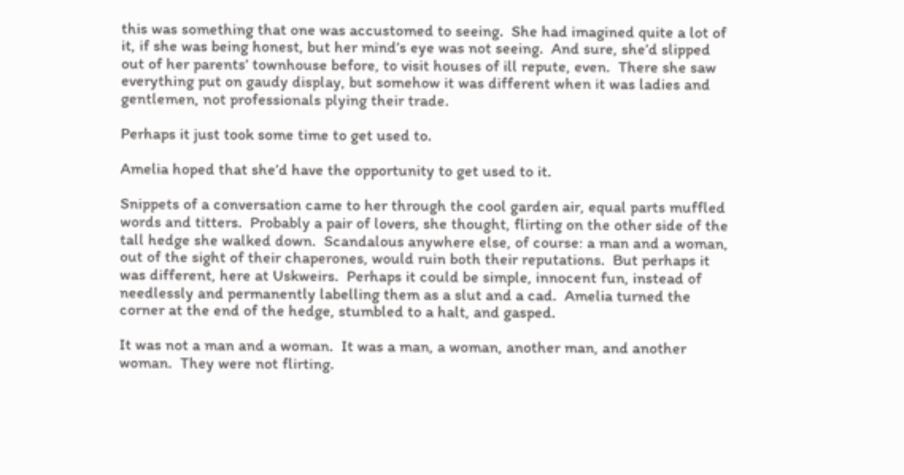this was something that one was accustomed to seeing.  She had imagined quite a lot of it, if she was being honest, but her mind’s eye was not seeing.  And sure, she’d slipped out of her parents’ townhouse before, to visit houses of ill repute, even.  There she saw everything put on gaudy display, but somehow it was different when it was ladies and gentlemen, not professionals plying their trade.

Perhaps it just took some time to get used to.

Amelia hoped that she’d have the opportunity to get used to it.

Snippets of a conversation came to her through the cool garden air, equal parts muffled words and titters.  Probably a pair of lovers, she thought, flirting on the other side of the tall hedge she walked down.  Scandalous anywhere else, of course: a man and a woman, out of the sight of their chaperones, would ruin both their reputations.  But perhaps it was different, here at Uskweirs.  Perhaps it could be simple, innocent fun, instead of needlessly and permanently labelling them as a slut and a cad.  Amelia turned the corner at the end of the hedge, stumbled to a halt, and gasped.

It was not a man and a woman.  It was a man, a woman, another man, and another woman.  They were not flirting.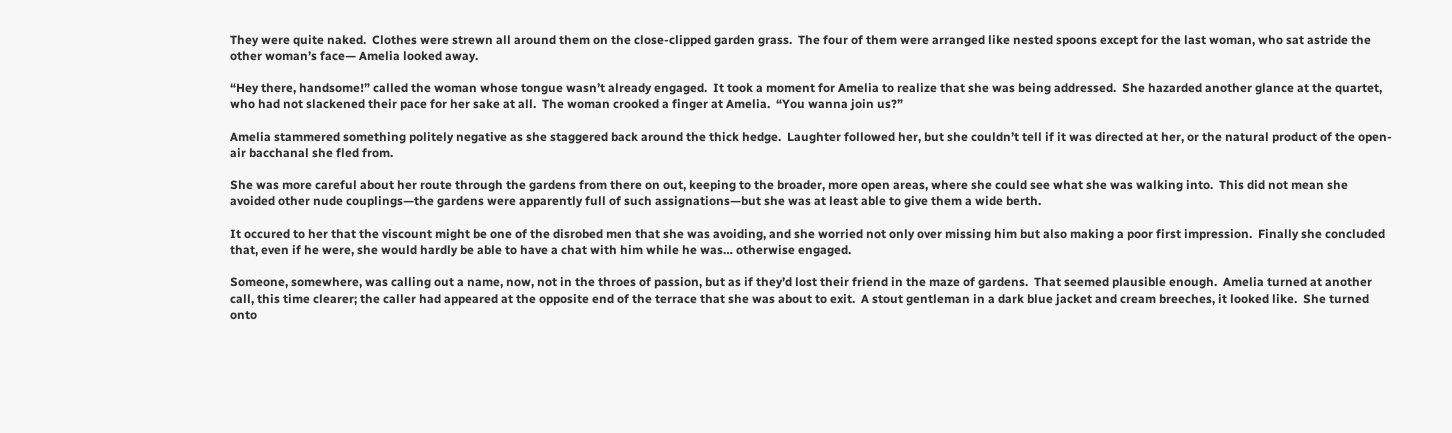They were quite naked.  Clothes were strewn all around them on the close-clipped garden grass.  The four of them were arranged like nested spoons except for the last woman, who sat astride the other woman’s face— Amelia looked away.

“Hey there, handsome!” called the woman whose tongue wasn’t already engaged.  It took a moment for Amelia to realize that she was being addressed.  She hazarded another glance at the quartet, who had not slackened their pace for her sake at all.  The woman crooked a finger at Amelia.  “You wanna join us?”

Amelia stammered something politely negative as she staggered back around the thick hedge.  Laughter followed her, but she couldn’t tell if it was directed at her, or the natural product of the open-air bacchanal she fled from.

She was more careful about her route through the gardens from there on out, keeping to the broader, more open areas, where she could see what she was walking into.  This did not mean she avoided other nude couplings—the gardens were apparently full of such assignations—but she was at least able to give them a wide berth.

It occured to her that the viscount might be one of the disrobed men that she was avoiding, and she worried not only over missing him but also making a poor first impression.  Finally she concluded that, even if he were, she would hardly be able to have a chat with him while he was… otherwise engaged.

Someone, somewhere, was calling out a name, now, not in the throes of passion, but as if they’d lost their friend in the maze of gardens.  That seemed plausible enough.  Amelia turned at another call, this time clearer; the caller had appeared at the opposite end of the terrace that she was about to exit.  A stout gentleman in a dark blue jacket and cream breeches, it looked like.  She turned onto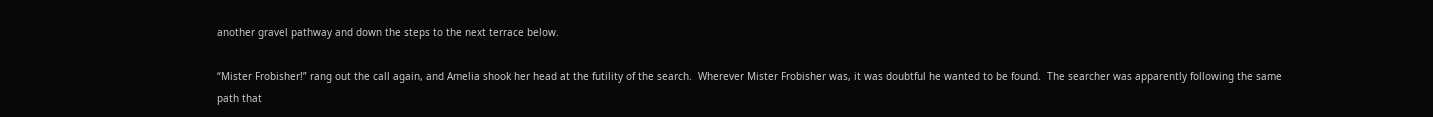another gravel pathway and down the steps to the next terrace below.

“Mister Frobisher!” rang out the call again, and Amelia shook her head at the futility of the search.  Wherever Mister Frobisher was, it was doubtful he wanted to be found.  The searcher was apparently following the same path that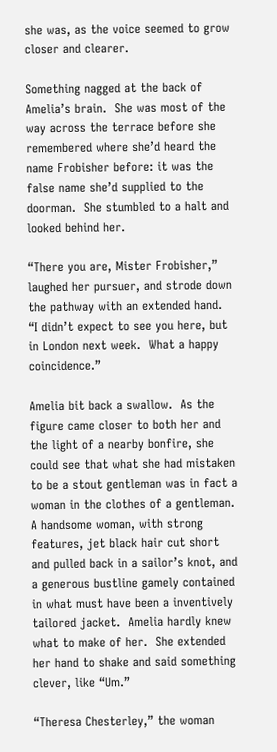she was, as the voice seemed to grow closer and clearer.

Something nagged at the back of Amelia’s brain.  She was most of the way across the terrace before she remembered where she’d heard the name Frobisher before: it was the false name she’d supplied to the doorman.  She stumbled to a halt and looked behind her.

“There you are, Mister Frobisher,” laughed her pursuer, and strode down the pathway with an extended hand.  “I didn’t expect to see you here, but in London next week.  What a happy coincidence.”

Amelia bit back a swallow.  As the figure came closer to both her and the light of a nearby bonfire, she could see that what she had mistaken to be a stout gentleman was in fact a woman in the clothes of a gentleman.  A handsome woman, with strong features, jet black hair cut short and pulled back in a sailor’s knot, and a generous bustline gamely contained in what must have been a inventively tailored jacket.  Amelia hardly knew what to make of her.  She extended her hand to shake and said something clever, like “Um.”

“Theresa Chesterley,” the woman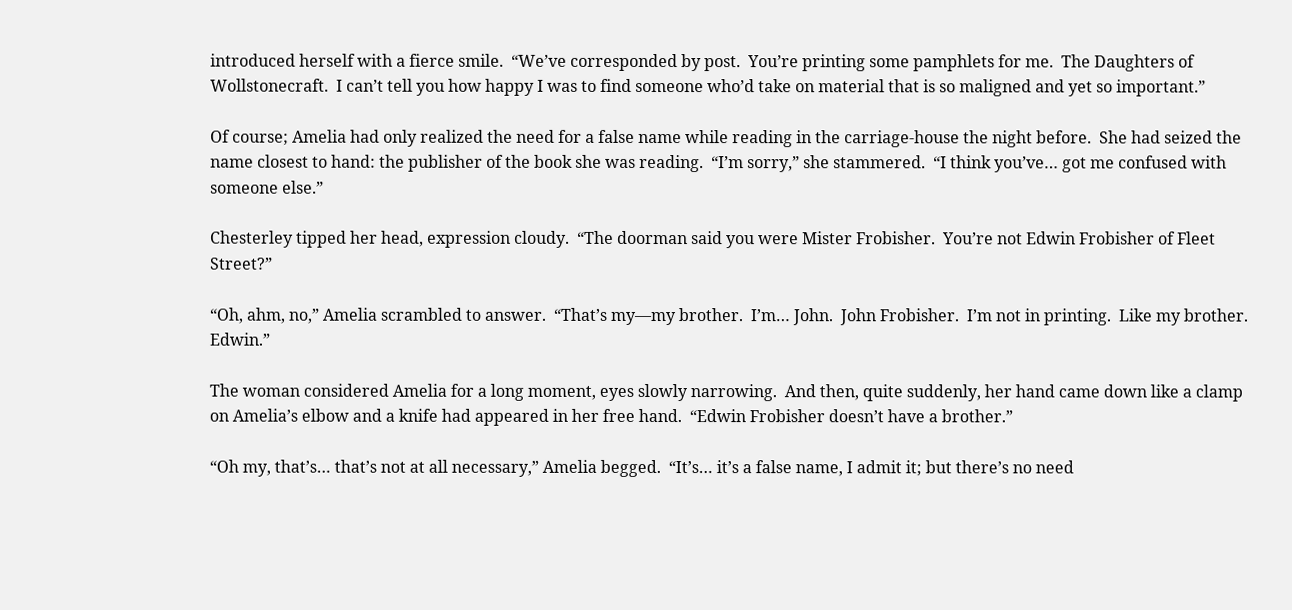introduced herself with a fierce smile.  “We’ve corresponded by post.  You’re printing some pamphlets for me.  The Daughters of Wollstonecraft.  I can’t tell you how happy I was to find someone who’d take on material that is so maligned and yet so important.”

Of course; Amelia had only realized the need for a false name while reading in the carriage-house the night before.  She had seized the name closest to hand: the publisher of the book she was reading.  “I’m sorry,” she stammered.  “I think you’ve… got me confused with someone else.”

Chesterley tipped her head, expression cloudy.  “The doorman said you were Mister Frobisher.  You’re not Edwin Frobisher of Fleet Street?”

“Oh, ahm, no,” Amelia scrambled to answer.  “That’s my—my brother.  I’m… John.  John Frobisher.  I’m not in printing.  Like my brother.  Edwin.”

The woman considered Amelia for a long moment, eyes slowly narrowing.  And then, quite suddenly, her hand came down like a clamp on Amelia’s elbow and a knife had appeared in her free hand.  “Edwin Frobisher doesn’t have a brother.”

“Oh my, that’s… that’s not at all necessary,” Amelia begged.  “It’s… it’s a false name, I admit it; but there’s no need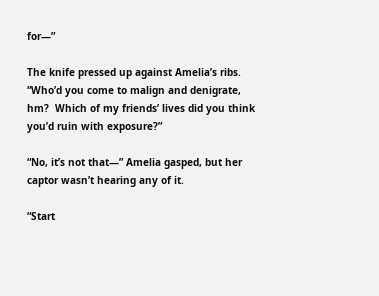for—”

The knife pressed up against Amelia’s ribs.  “Who’d you come to malign and denigrate, hm?  Which of my friends’ lives did you think you’d ruin with exposure?”

“No, it’s not that—” Amelia gasped, but her captor wasn’t hearing any of it.

“Start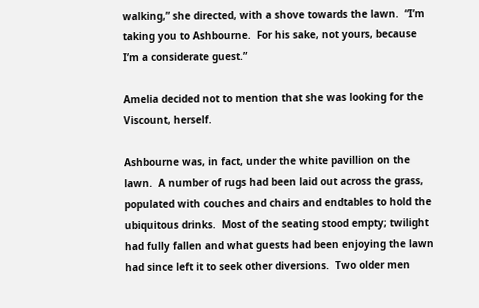walking,” she directed, with a shove towards the lawn.  “I’m taking you to Ashbourne.  For his sake, not yours, because I’m a considerate guest.”

Amelia decided not to mention that she was looking for the Viscount, herself.

Ashbourne was, in fact, under the white pavillion on the lawn.  A number of rugs had been laid out across the grass, populated with couches and chairs and endtables to hold the ubiquitous drinks.  Most of the seating stood empty; twilight had fully fallen and what guests had been enjoying the lawn had since left it to seek other diversions.  Two older men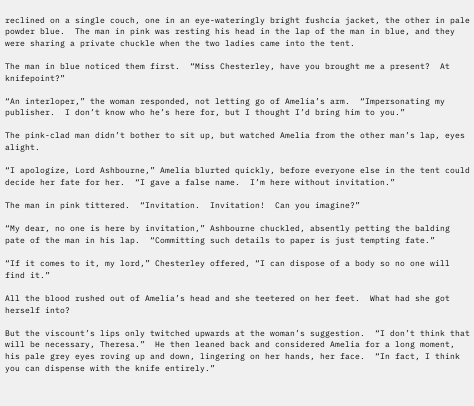reclined on a single couch, one in an eye-wateringly bright fushcia jacket, the other in pale powder blue.  The man in pink was resting his head in the lap of the man in blue, and they were sharing a private chuckle when the two ladies came into the tent.

The man in blue noticed them first.  “Miss Chesterley, have you brought me a present?  At knifepoint?”

“An interloper,” the woman responded, not letting go of Amelia’s arm.  “Impersonating my publisher.  I don’t know who he’s here for, but I thought I’d bring him to you.”

The pink-clad man didn’t bother to sit up, but watched Amelia from the other man’s lap, eyes alight.

“I apologize, Lord Ashbourne,” Amelia blurted quickly, before everyone else in the tent could decide her fate for her.  “I gave a false name.  I’m here without invitation.”

The man in pink tittered.  “Invitation.  Invitation!  Can you imagine?”

“My dear, no one is here by invitation,” Ashbourne chuckled, absently petting the balding pate of the man in his lap.  “Committing such details to paper is just tempting fate.”

“If it comes to it, my lord,” Chesterley offered, “I can dispose of a body so no one will find it.”

All the blood rushed out of Amelia’s head and she teetered on her feet.  What had she got herself into?

But the viscount’s lips only twitched upwards at the woman’s suggestion.  “I don’t think that will be necessary, Theresa.”  He then leaned back and considered Amelia for a long moment, his pale grey eyes roving up and down, lingering on her hands, her face.  “In fact, I think you can dispense with the knife entirely.”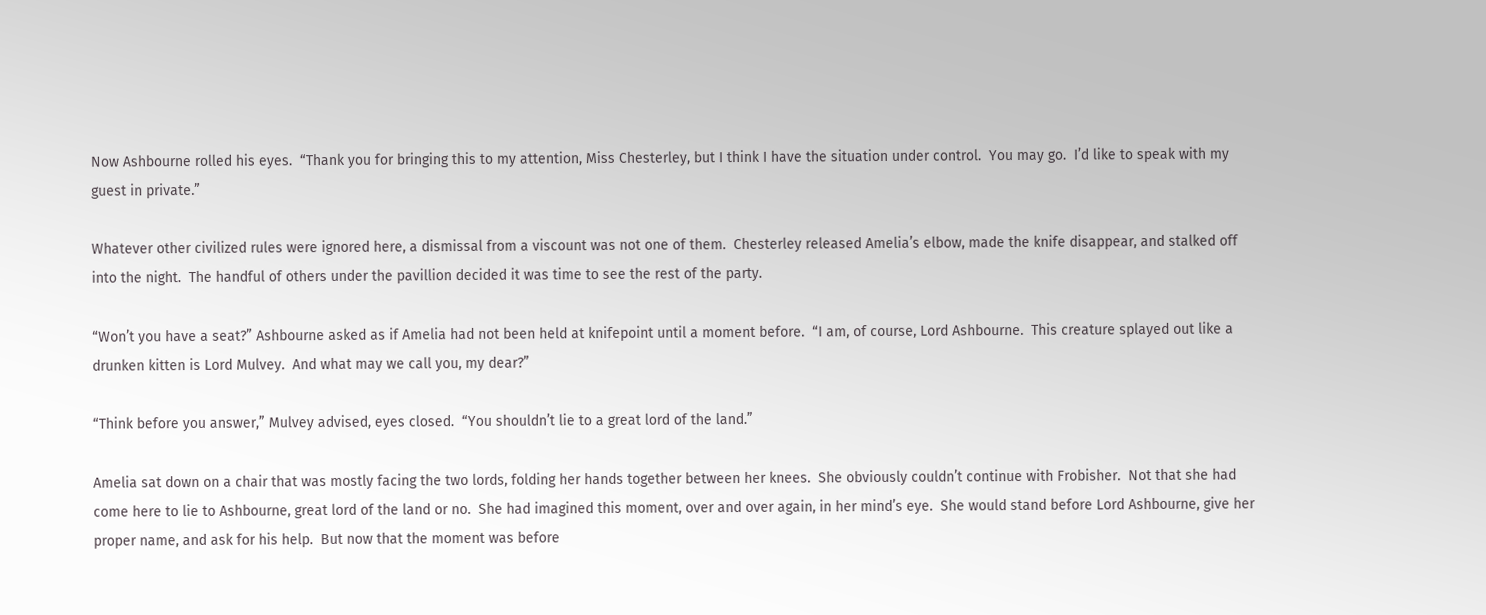Now Ashbourne rolled his eyes.  “Thank you for bringing this to my attention, Miss Chesterley, but I think I have the situation under control.  You may go.  I’d like to speak with my guest in private.”

Whatever other civilized rules were ignored here, a dismissal from a viscount was not one of them.  Chesterley released Amelia’s elbow, made the knife disappear, and stalked off into the night.  The handful of others under the pavillion decided it was time to see the rest of the party.

“Won’t you have a seat?” Ashbourne asked as if Amelia had not been held at knifepoint until a moment before.  “I am, of course, Lord Ashbourne.  This creature splayed out like a drunken kitten is Lord Mulvey.  And what may we call you, my dear?”

“Think before you answer,” Mulvey advised, eyes closed.  “You shouldn’t lie to a great lord of the land.”

Amelia sat down on a chair that was mostly facing the two lords, folding her hands together between her knees.  She obviously couldn’t continue with Frobisher.  Not that she had come here to lie to Ashbourne, great lord of the land or no.  She had imagined this moment, over and over again, in her mind’s eye.  She would stand before Lord Ashbourne, give her proper name, and ask for his help.  But now that the moment was before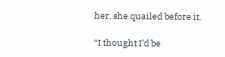her, she quailed before it.

“I thought I’d be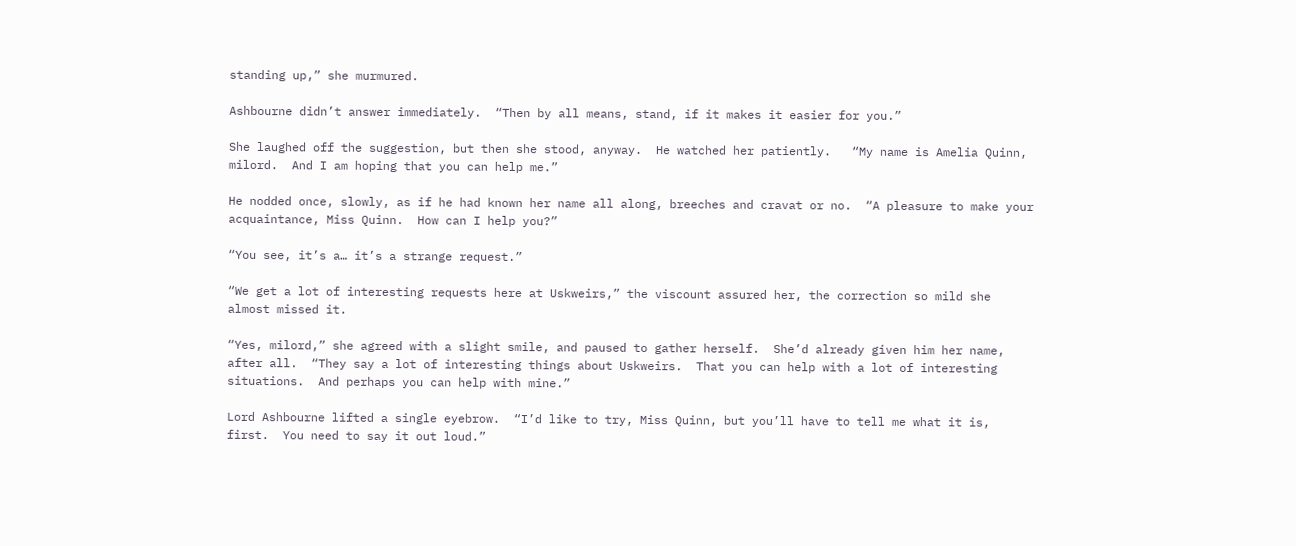standing up,” she murmured.

Ashbourne didn’t answer immediately.  “Then by all means, stand, if it makes it easier for you.”

She laughed off the suggestion, but then she stood, anyway.  He watched her patiently.   “My name is Amelia Quinn, milord.  And I am hoping that you can help me.”

He nodded once, slowly, as if he had known her name all along, breeches and cravat or no.  “A pleasure to make your acquaintance, Miss Quinn.  How can I help you?”

“You see, it’s a… it’s a strange request.”

“We get a lot of interesting requests here at Uskweirs,” the viscount assured her, the correction so mild she almost missed it.

“Yes, milord,” she agreed with a slight smile, and paused to gather herself.  She’d already given him her name, after all.  “They say a lot of interesting things about Uskweirs.  That you can help with a lot of interesting situations.  And perhaps you can help with mine.”

Lord Ashbourne lifted a single eyebrow.  “I’d like to try, Miss Quinn, but you’ll have to tell me what it is, first.  You need to say it out loud.”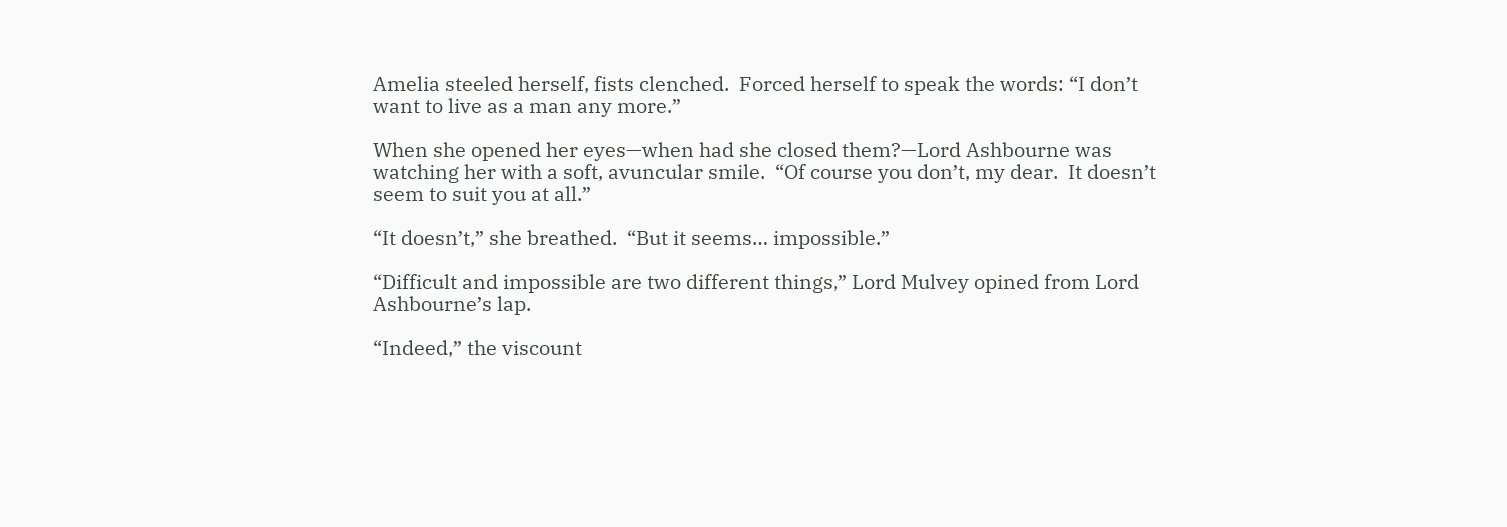Amelia steeled herself, fists clenched.  Forced herself to speak the words: “I don’t want to live as a man any more.”

When she opened her eyes—when had she closed them?—Lord Ashbourne was watching her with a soft, avuncular smile.  “Of course you don’t, my dear.  It doesn’t seem to suit you at all.”

“It doesn’t,” she breathed.  “But it seems… impossible.”

“Difficult and impossible are two different things,” Lord Mulvey opined from Lord Ashbourne’s lap.

“Indeed,” the viscount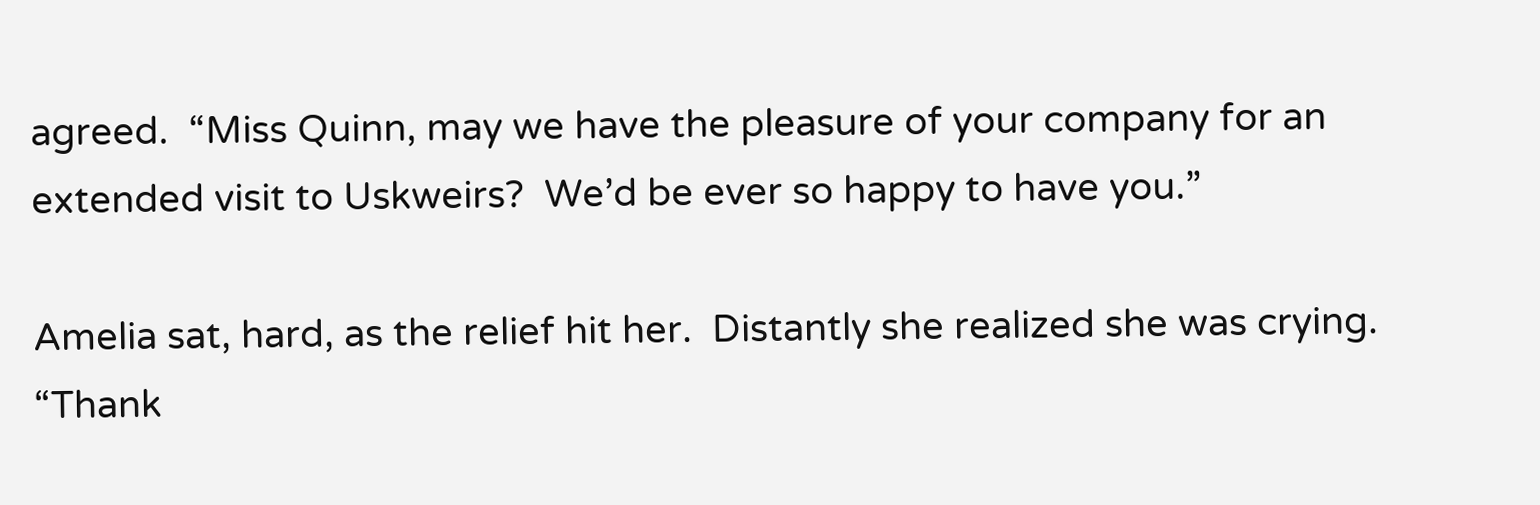agreed.  “Miss Quinn, may we have the pleasure of your company for an extended visit to Uskweirs?  We’d be ever so happy to have you.”

Amelia sat, hard, as the relief hit her.  Distantly she realized she was crying.  “Thank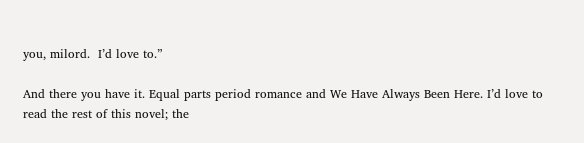you, milord.  I’d love to.”

And there you have it. Equal parts period romance and We Have Always Been Here. I’d love to read the rest of this novel; the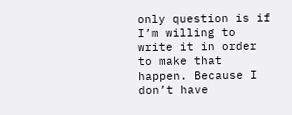only question is if I’m willing to write it in order to make that happen. Because I don’t have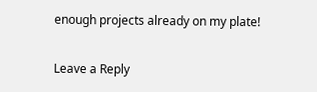enough projects already on my plate!

Leave a Reply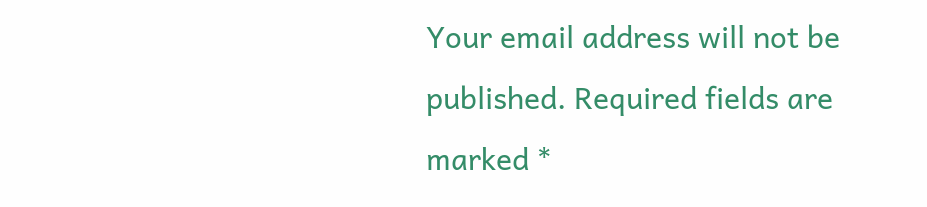Your email address will not be published. Required fields are marked *